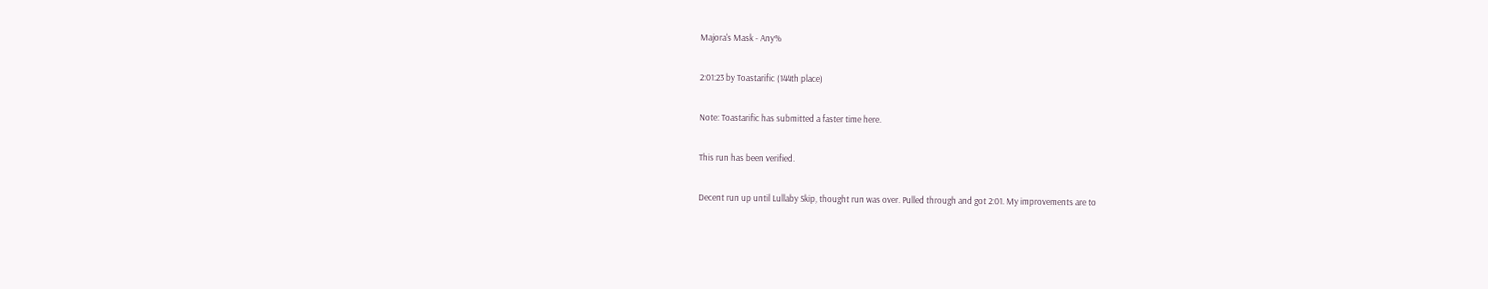Majora's Mask - Any%

2:01:23 by Toastarific (144th place)

Note: Toastarific has submitted a faster time here.

This run has been verified.

Decent run up until Lullaby Skip, thought run was over. Pulled through and got 2:01. My improvements are to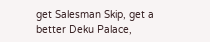get Salesman Skip, get a better Deku Palace,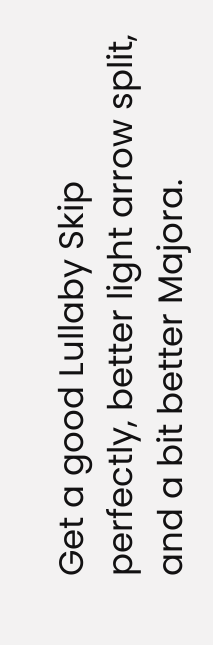Get a good Lullaby Skip perfectly, better light arrow split, and a bit better Majora.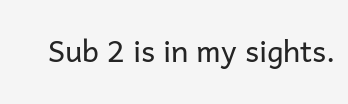Sub 2 is in my sights.